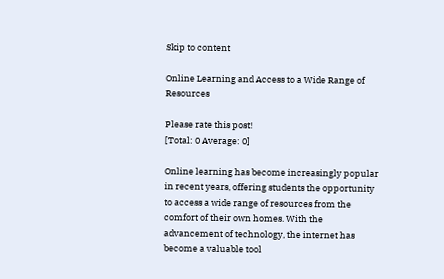Skip to content

Online Learning and Access to a Wide Range of Resources

Please rate this post!
[Total: 0 Average: 0]

Online learning has become increasingly popular in recent years, offering students the opportunity to access a wide range of resources from the comfort of their own homes. With the advancement of technology, the internet has become a valuable tool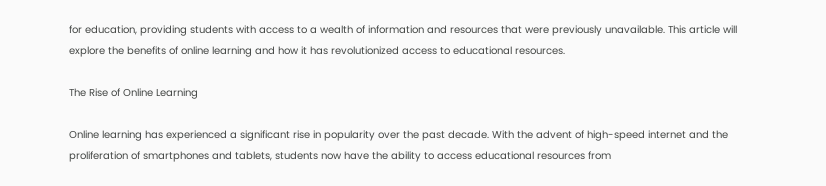for education, providing students with access to a wealth of information and resources that were previously unavailable. This article will explore the benefits of online learning and how it has revolutionized access to educational resources.

The Rise of Online Learning

Online learning has experienced a significant rise in popularity over the past decade. With the advent of high-speed internet and the proliferation of smartphones and tablets, students now have the ability to access educational resources from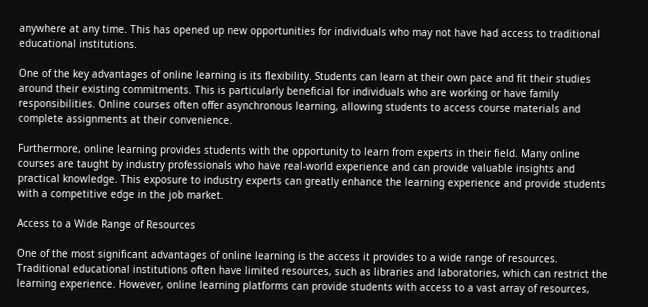anywhere at any time. This has opened up new opportunities for individuals who may not have had access to traditional educational institutions.

One of the key advantages of online learning is its flexibility. Students can learn at their own pace and fit their studies around their existing commitments. This is particularly beneficial for individuals who are working or have family responsibilities. Online courses often offer asynchronous learning, allowing students to access course materials and complete assignments at their convenience.

Furthermore, online learning provides students with the opportunity to learn from experts in their field. Many online courses are taught by industry professionals who have real-world experience and can provide valuable insights and practical knowledge. This exposure to industry experts can greatly enhance the learning experience and provide students with a competitive edge in the job market.

Access to a Wide Range of Resources

One of the most significant advantages of online learning is the access it provides to a wide range of resources. Traditional educational institutions often have limited resources, such as libraries and laboratories, which can restrict the learning experience. However, online learning platforms can provide students with access to a vast array of resources,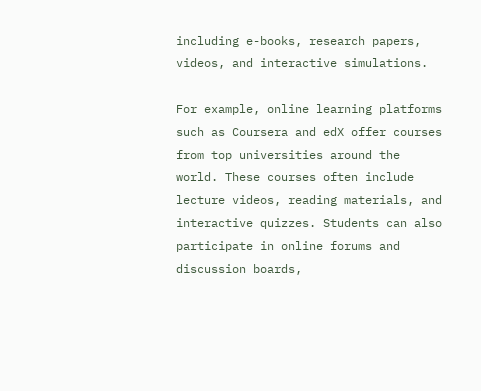including e-books, research papers, videos, and interactive simulations.

For example, online learning platforms such as Coursera and edX offer courses from top universities around the world. These courses often include lecture videos, reading materials, and interactive quizzes. Students can also participate in online forums and discussion boards,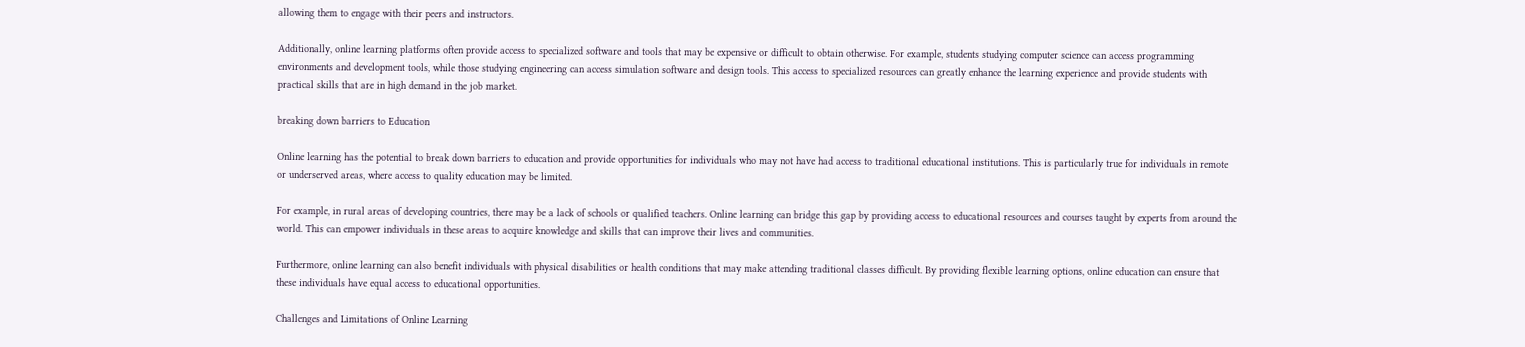allowing them to engage with their peers and instructors.

Additionally, online learning platforms often provide access to specialized software and tools that may be expensive or difficult to obtain otherwise. For example, students studying computer science can access programming environments and development tools, while those studying engineering can access simulation software and design tools. This access to specialized resources can greatly enhance the learning experience and provide students with practical skills that are in high demand in the job market.

breaking down barriers to Education

Online learning has the potential to break down barriers to education and provide opportunities for individuals who may not have had access to traditional educational institutions. This is particularly true for individuals in remote or underserved areas, where access to quality education may be limited.

For example, in rural areas of developing countries, there may be a lack of schools or qualified teachers. Online learning can bridge this gap by providing access to educational resources and courses taught by experts from around the world. This can empower individuals in these areas to acquire knowledge and skills that can improve their lives and communities.

Furthermore, online learning can also benefit individuals with physical disabilities or health conditions that may make attending traditional classes difficult. By providing flexible learning options, online education can ensure that these individuals have equal access to educational opportunities.

Challenges and Limitations of Online Learning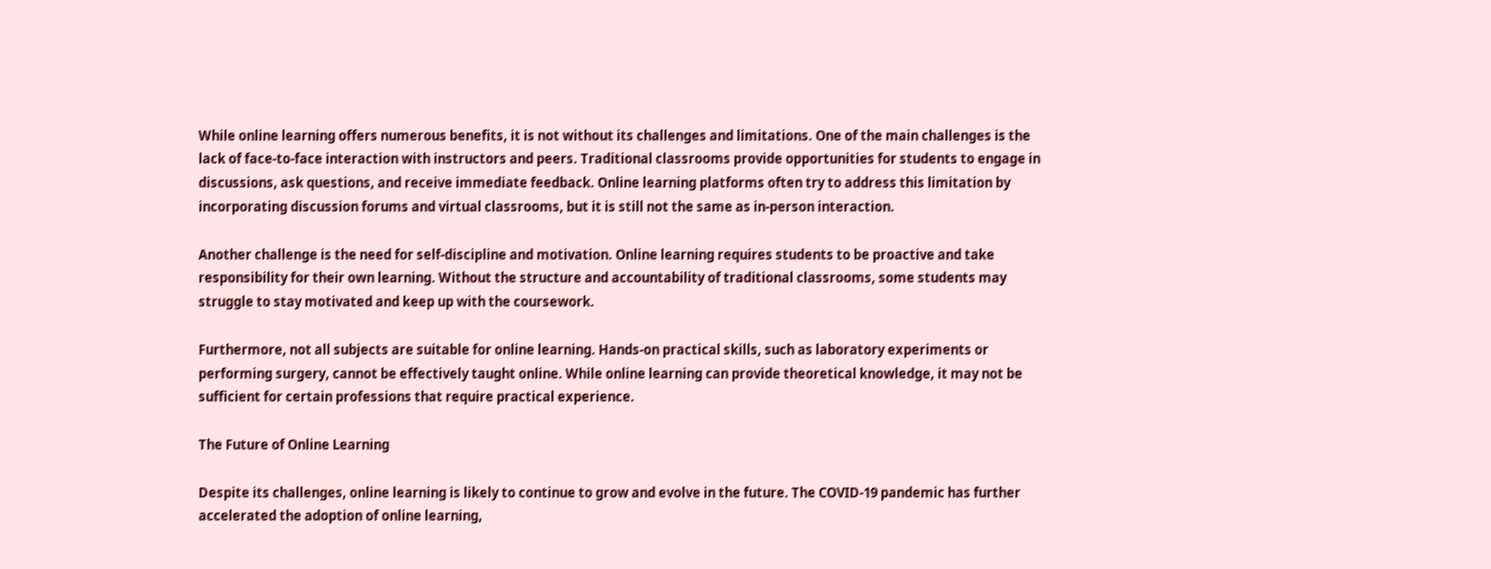While online learning offers numerous benefits, it is not without its challenges and limitations. One of the main challenges is the lack of face-to-face interaction with instructors and peers. Traditional classrooms provide opportunities for students to engage in discussions, ask questions, and receive immediate feedback. Online learning platforms often try to address this limitation by incorporating discussion forums and virtual classrooms, but it is still not the same as in-person interaction.

Another challenge is the need for self-discipline and motivation. Online learning requires students to be proactive and take responsibility for their own learning. Without the structure and accountability of traditional classrooms, some students may struggle to stay motivated and keep up with the coursework.

Furthermore, not all subjects are suitable for online learning. Hands-on practical skills, such as laboratory experiments or performing surgery, cannot be effectively taught online. While online learning can provide theoretical knowledge, it may not be sufficient for certain professions that require practical experience.

The Future of Online Learning

Despite its challenges, online learning is likely to continue to grow and evolve in the future. The COVID-19 pandemic has further accelerated the adoption of online learning,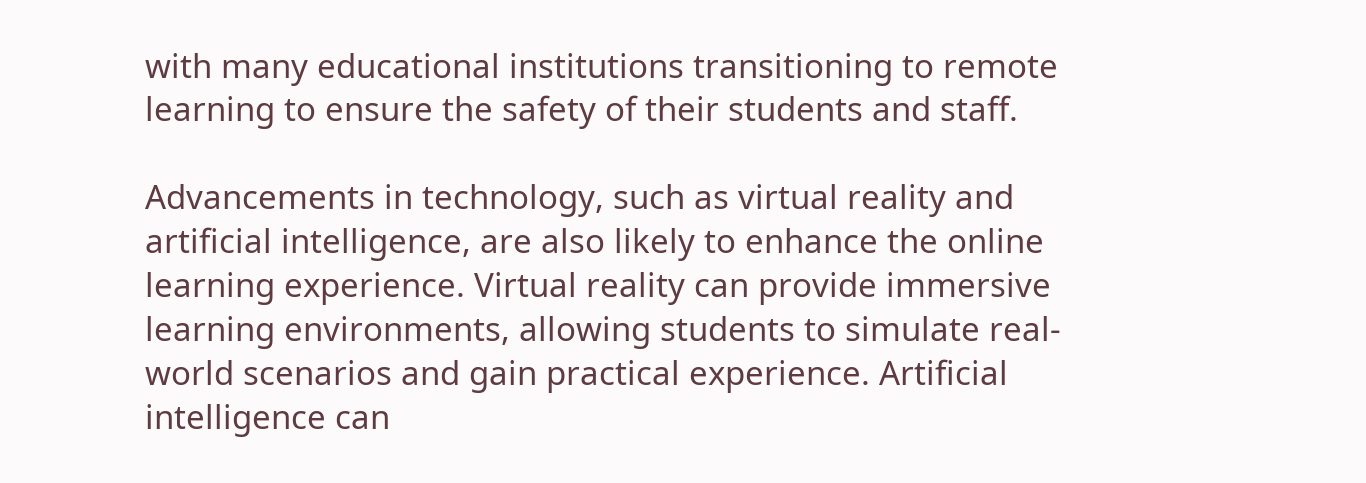with many educational institutions transitioning to remote learning to ensure the safety of their students and staff.

Advancements in technology, such as virtual reality and artificial intelligence, are also likely to enhance the online learning experience. Virtual reality can provide immersive learning environments, allowing students to simulate real-world scenarios and gain practical experience. Artificial intelligence can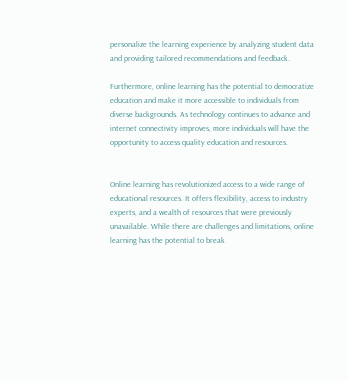personalize the learning experience by analyzing student data and providing tailored recommendations and feedback.

Furthermore, online learning has the potential to democratize education and make it more accessible to individuals from diverse backgrounds. As technology continues to advance and internet connectivity improves, more individuals will have the opportunity to access quality education and resources.


Online learning has revolutionized access to a wide range of educational resources. It offers flexibility, access to industry experts, and a wealth of resources that were previously unavailable. While there are challenges and limitations, online learning has the potential to break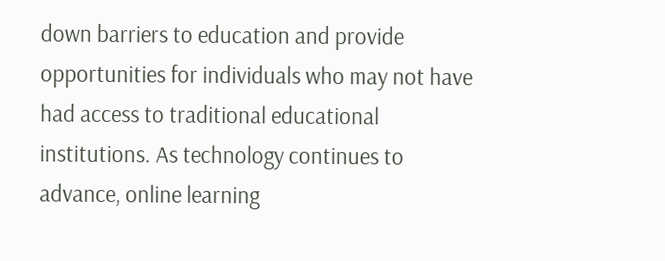down barriers to education and provide opportunities for individuals who may not have had access to traditional educational institutions. As technology continues to advance, online learning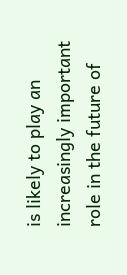is likely to play an increasingly important role in the future of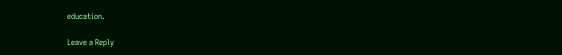education.

Leave a Reply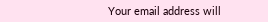Your email address will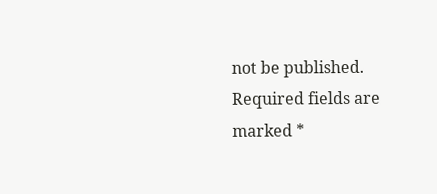not be published. Required fields are marked *